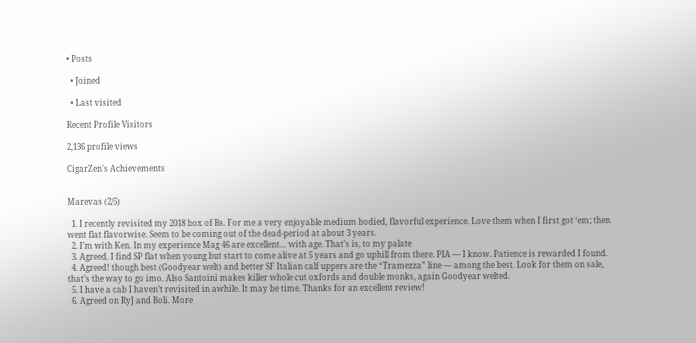• Posts

  • Joined

  • Last visited

Recent Profile Visitors

2,136 profile views

CigarZen's Achievements


Marevas (2/5)

  1. I recently revisited my 2018 box of Bs. For me a very enjoyable medium bodied, flavorful experience. Love them when I first got ‘em; then went flat flavorwise. Seem to be coming out of the dead-period at about 3 years.
  2. I’m with Ken. In my experience Mag 46 are excellent… with age. That’s is, to my palate
  3. Agreed. I find SP flat when young but start to come alive at 5 years and go uphill from there. PIA — I know. Patience is rewarded I found.
  4. Agreed! though best (Goodyear welt) and better SF Italian calf uppers are the “Tramezza” line — among the best. Look for them on sale, that’s the way to go imo. Also Santoini makes killer whole cut oxfords and double monks, again Goodyear welted.
  5. I have a cab I haven’t revisited in awhile. It may be time. Thanks for an excellent review!
  6. Agreed on RyJ and Boli. More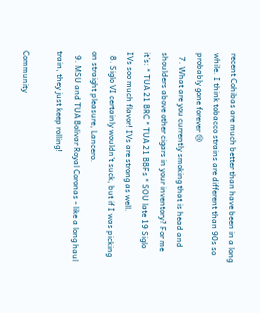recent Cohibas are much better than have been in a long while. I think tobacco strains are different than 90s so probably gone forever 😢
  7. What are you currently smoking that is head and shoulders above other cigars in your inventory? For me it’s: * TUA 21 BRC * TUA 21 BBFs * SOU late 19 Siglo IVs soo much flavor! IVs are strong as well.
  8. Siglo VI certainly wouldn’t suck, but if I was picking on straight pleasure, Lancero.
  9. MSU and TUA Bolivar Royal Coronas - like a long haul train, they just keep rolling!

Community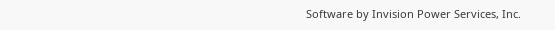Software by Invision Power Services, Inc.